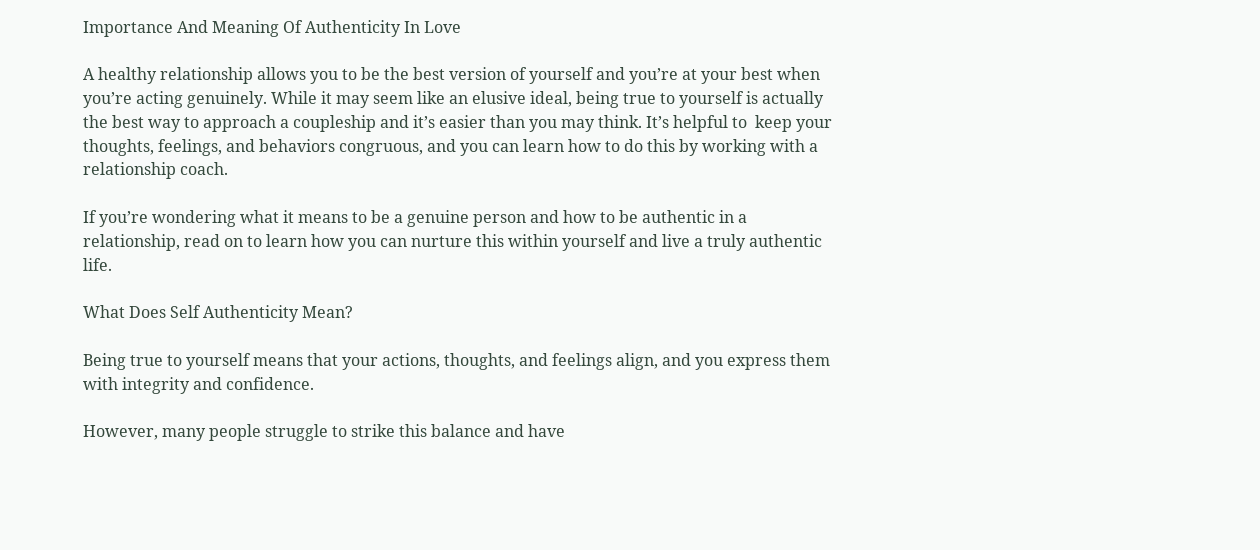Importance And Meaning Of Authenticity In Love

A healthy relationship allows you to be the best version of yourself and you’re at your best when you’re acting genuinely. While it may seem like an elusive ideal, being true to yourself is actually the best way to approach a coupleship and it’s easier than you may think. It’s helpful to  keep your thoughts, feelings, and behaviors congruous, and you can learn how to do this by working with a relationship coach.

If you’re wondering what it means to be a genuine person and how to be authentic in a relationship, read on to learn how you can nurture this within yourself and live a truly authentic life.

What Does Self Authenticity Mean?

Being true to yourself means that your actions, thoughts, and feelings align, and you express them with integrity and confidence.

However, many people struggle to strike this balance and have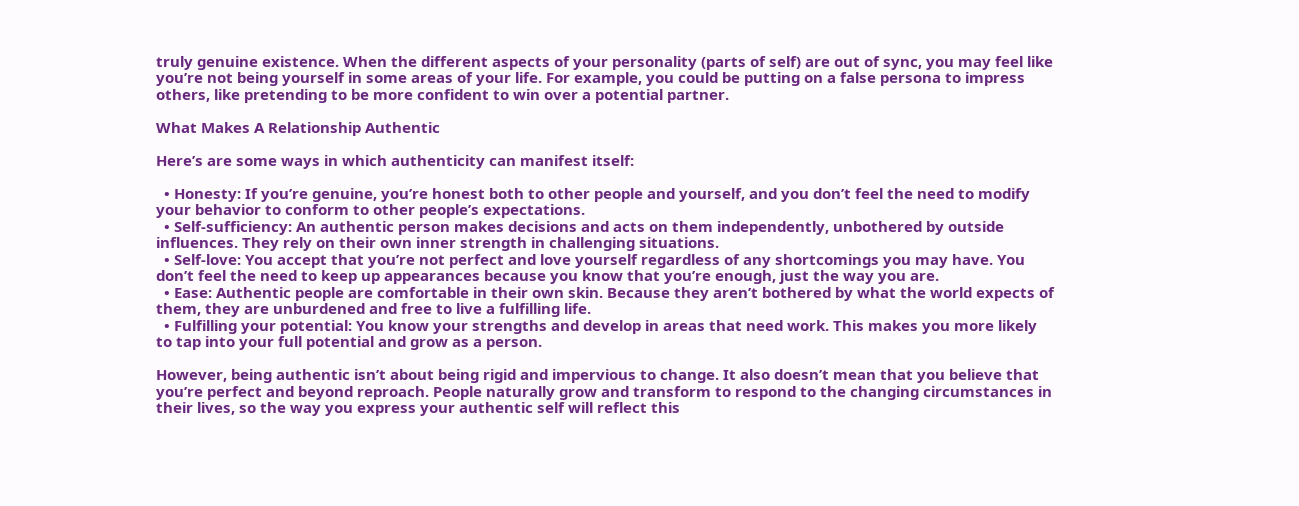truly genuine existence. When the different aspects of your personality (parts of self) are out of sync, you may feel like you’re not being yourself in some areas of your life. For example, you could be putting on a false persona to impress others, like pretending to be more confident to win over a potential partner.

What Makes A Relationship Authentic

Here’s are some ways in which authenticity can manifest itself:

  • Honesty: If you’re genuine, you’re honest both to other people and yourself, and you don’t feel the need to modify your behavior to conform to other people’s expectations.
  • Self-sufficiency: An authentic person makes decisions and acts on them independently, unbothered by outside influences. They rely on their own inner strength in challenging situations.
  • Self-love: You accept that you’re not perfect and love yourself regardless of any shortcomings you may have. You don’t feel the need to keep up appearances because you know that you’re enough, just the way you are.
  • Ease: Authentic people are comfortable in their own skin. Because they aren’t bothered by what the world expects of them, they are unburdened and free to live a fulfilling life.
  • Fulfilling your potential: You know your strengths and develop in areas that need work. This makes you more likely to tap into your full potential and grow as a person.

However, being authentic isn’t about being rigid and impervious to change. It also doesn’t mean that you believe that you’re perfect and beyond reproach. People naturally grow and transform to respond to the changing circumstances in their lives, so the way you express your authentic self will reflect this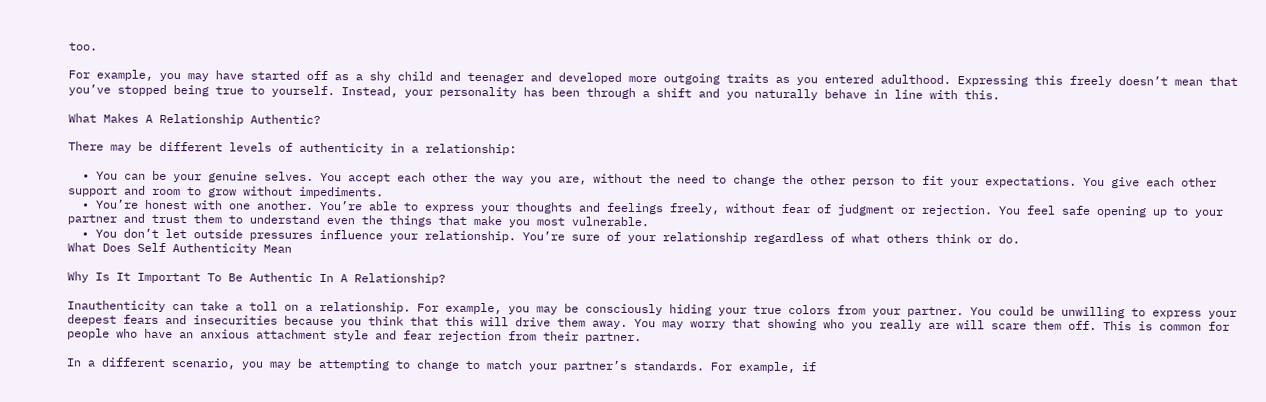too.

For example, you may have started off as a shy child and teenager and developed more outgoing traits as you entered adulthood. Expressing this freely doesn’t mean that you’ve stopped being true to yourself. Instead, your personality has been through a shift and you naturally behave in line with this.

What Makes A Relationship Authentic?

There may be different levels of authenticity in a relationship:

  • You can be your genuine selves. You accept each other the way you are, without the need to change the other person to fit your expectations. You give each other support and room to grow without impediments.
  • You’re honest with one another. You’re able to express your thoughts and feelings freely, without fear of judgment or rejection. You feel safe opening up to your partner and trust them to understand even the things that make you most vulnerable.
  • You don’t let outside pressures influence your relationship. You’re sure of your relationship regardless of what others think or do.
What Does Self Authenticity Mean

Why Is It Important To Be Authentic In A Relationship?

Inauthenticity can take a toll on a relationship. For example, you may be consciously hiding your true colors from your partner. You could be unwilling to express your deepest fears and insecurities because you think that this will drive them away. You may worry that showing who you really are will scare them off. This is common for people who have an anxious attachment style and fear rejection from their partner.

In a different scenario, you may be attempting to change to match your partner’s standards. For example, if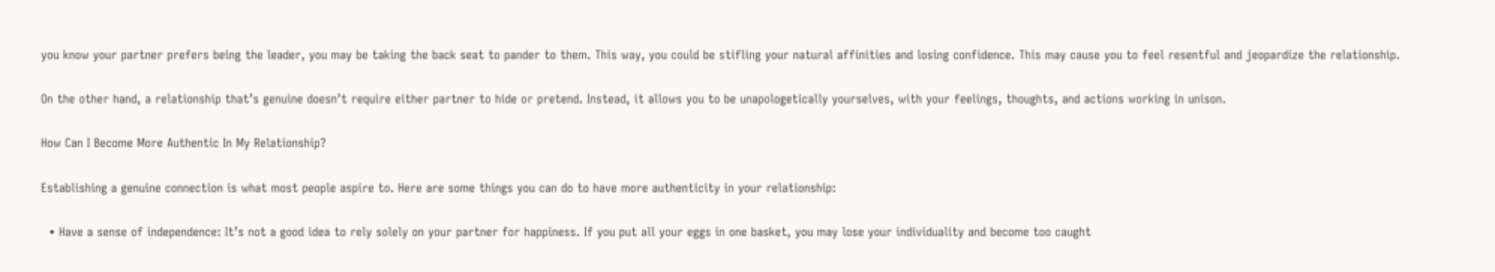you know your partner prefers being the leader, you may be taking the back seat to pander to them. This way, you could be stifling your natural affinities and losing confidence. This may cause you to feel resentful and jeopardize the relationship.

On the other hand, a relationship that’s genuine doesn’t require either partner to hide or pretend. Instead, it allows you to be unapologetically yourselves, with your feelings, thoughts, and actions working in unison.

How Can I Become More Authentic In My Relationship?

Establishing a genuine connection is what most people aspire to. Here are some things you can do to have more authenticity in your relationship:

  • Have a sense of independence: It’s not a good idea to rely solely on your partner for happiness. If you put all your eggs in one basket, you may lose your individuality and become too caught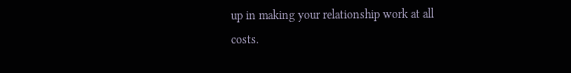up in making your relationship work at all costs.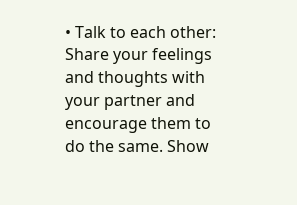• Talk to each other: Share your feelings and thoughts with your partner and encourage them to do the same. Show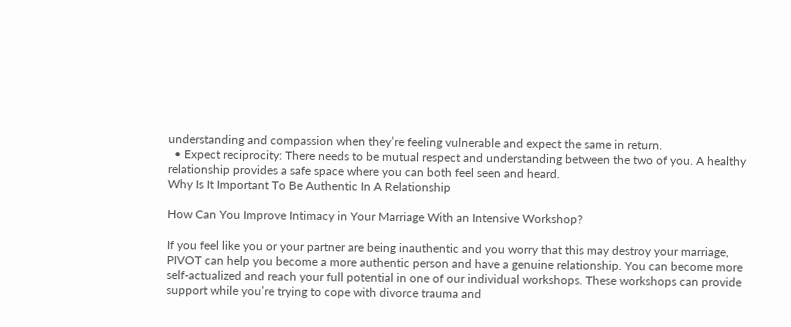understanding and compassion when they’re feeling vulnerable and expect the same in return.
  • Expect reciprocity: There needs to be mutual respect and understanding between the two of you. A healthy relationship provides a safe space where you can both feel seen and heard.
Why Is It Important To Be Authentic In A Relationship

How Can You Improve Intimacy in Your Marriage With an Intensive Workshop?

If you feel like you or your partner are being inauthentic and you worry that this may destroy your marriage, PIVOT can help you become a more authentic person and have a genuine relationship. You can become more self-actualized and reach your full potential in one of our individual workshops. These workshops can provide support while you’re trying to cope with divorce trauma and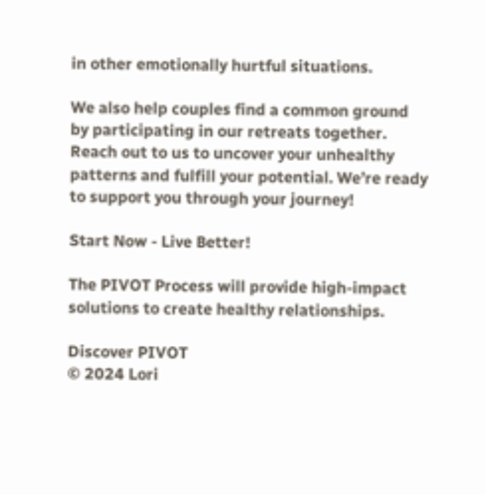in other emotionally hurtful situations.

We also help couples find a common ground by participating in our retreats together. Reach out to us to uncover your unhealthy patterns and fulfill your potential. We’re ready to support you through your journey!

Start Now - Live Better!

The PIVOT Process will provide high-impact solutions to create healthy relationships.

Discover PIVOT
© 2024 Lori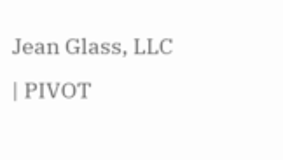Jean Glass, LLC | PIVOT